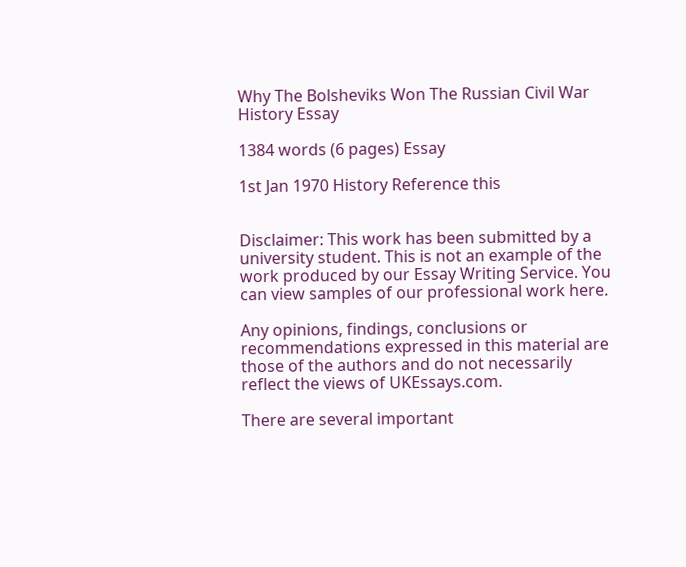Why The Bolsheviks Won The Russian Civil War History Essay

1384 words (6 pages) Essay

1st Jan 1970 History Reference this


Disclaimer: This work has been submitted by a university student. This is not an example of the work produced by our Essay Writing Service. You can view samples of our professional work here.

Any opinions, findings, conclusions or recommendations expressed in this material are those of the authors and do not necessarily reflect the views of UKEssays.com.

There are several important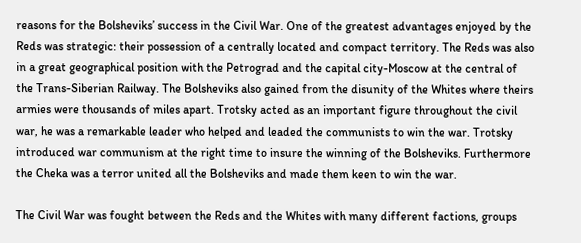reasons for the Bolsheviks’ success in the Civil War. One of the greatest advantages enjoyed by the Reds was strategic: their possession of a centrally located and compact territory. The Reds was also in a great geographical position with the Petrograd and the capital city-Moscow at the central of the Trans-Siberian Railway. The Bolsheviks also gained from the disunity of the Whites where theirs armies were thousands of miles apart. Trotsky acted as an important figure throughout the civil war, he was a remarkable leader who helped and leaded the communists to win the war. Trotsky introduced war communism at the right time to insure the winning of the Bolsheviks. Furthermore the Cheka was a terror united all the Bolsheviks and made them keen to win the war.

The Civil War was fought between the Reds and the Whites with many different factions, groups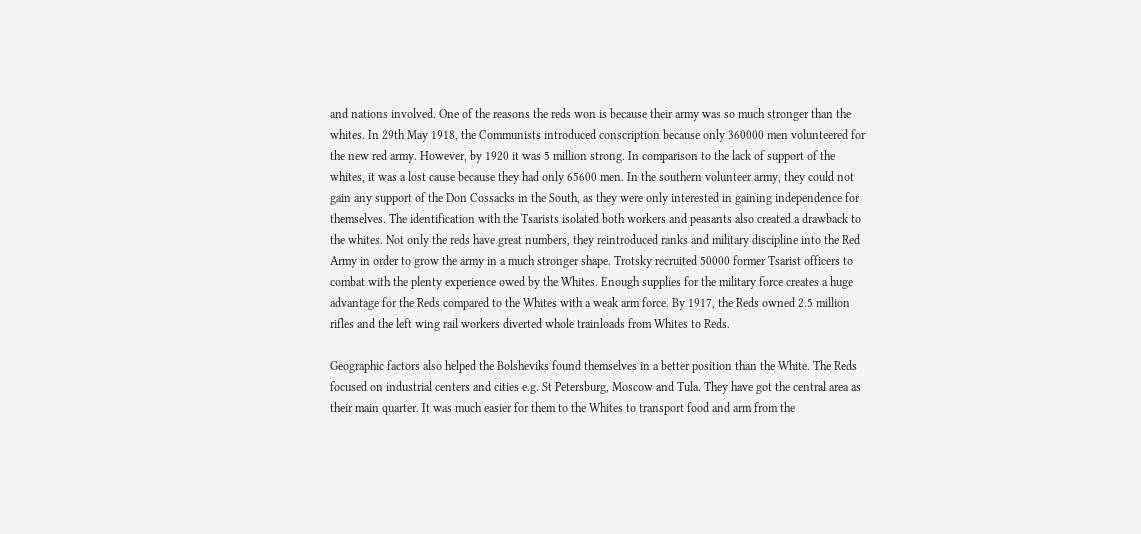and nations involved. One of the reasons the reds won is because their army was so much stronger than the whites. In 29th May 1918, the Communists introduced conscription because only 360000 men volunteered for the new red army. However, by 1920 it was 5 million strong. In comparison to the lack of support of the whites, it was a lost cause because they had only 65600 men. In the southern volunteer army, they could not gain any support of the Don Cossacks in the South, as they were only interested in gaining independence for themselves. The identification with the Tsarists isolated both workers and peasants also created a drawback to the whites. Not only the reds have great numbers, they reintroduced ranks and military discipline into the Red Army in order to grow the army in a much stronger shape. Trotsky recruited 50000 former Tsarist officers to combat with the plenty experience owed by the Whites. Enough supplies for the military force creates a huge advantage for the Reds compared to the Whites with a weak arm force. By 1917, the Reds owned 2.5 million rifles and the left wing rail workers diverted whole trainloads from Whites to Reds.

Geographic factors also helped the Bolsheviks found themselves in a better position than the White. The Reds focused on industrial centers and cities e.g. St Petersburg, Moscow and Tula. They have got the central area as their main quarter. It was much easier for them to the Whites to transport food and arm from the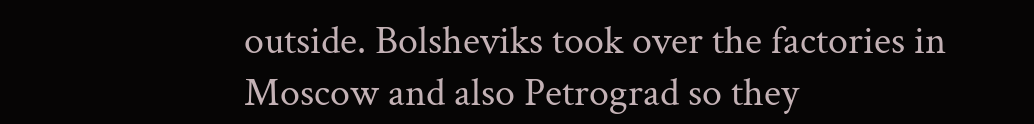outside. Bolsheviks took over the factories in Moscow and also Petrograd so they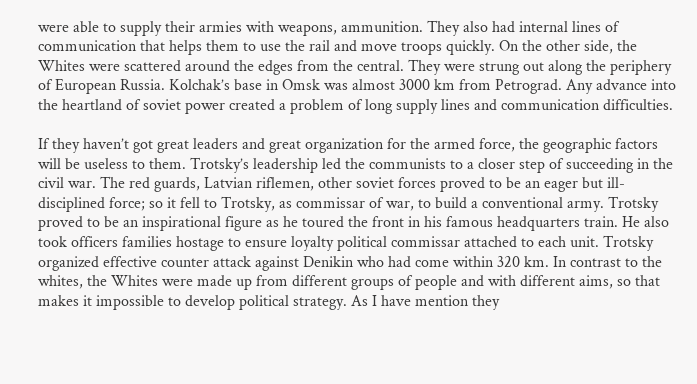were able to supply their armies with weapons, ammunition. They also had internal lines of communication that helps them to use the rail and move troops quickly. On the other side, the Whites were scattered around the edges from the central. They were strung out along the periphery of European Russia. Kolchak’s base in Omsk was almost 3000 km from Petrograd. Any advance into the heartland of soviet power created a problem of long supply lines and communication difficulties.

If they haven’t got great leaders and great organization for the armed force, the geographic factors will be useless to them. Trotsky’s leadership led the communists to a closer step of succeeding in the civil war. The red guards, Latvian riflemen, other soviet forces proved to be an eager but ill-disciplined force; so it fell to Trotsky, as commissar of war, to build a conventional army. Trotsky proved to be an inspirational figure as he toured the front in his famous headquarters train. He also took officers families hostage to ensure loyalty political commissar attached to each unit. Trotsky organized effective counter attack against Denikin who had come within 320 km. In contrast to the whites, the Whites were made up from different groups of people and with different aims, so that makes it impossible to develop political strategy. As I have mention they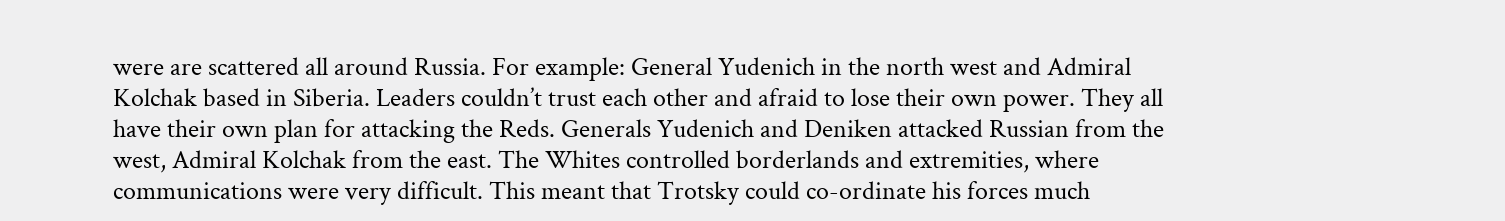were are scattered all around Russia. For example: General Yudenich in the north west and Admiral Kolchak based in Siberia. Leaders couldn’t trust each other and afraid to lose their own power. They all have their own plan for attacking the Reds. Generals Yudenich and Deniken attacked Russian from the west, Admiral Kolchak from the east. The Whites controlled borderlands and extremities, where communications were very difficult. This meant that Trotsky could co-ordinate his forces much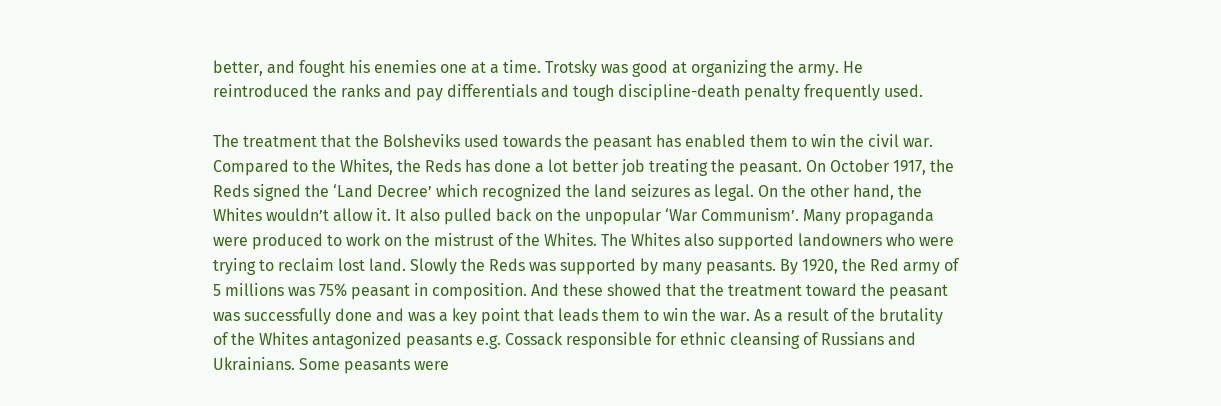better, and fought his enemies one at a time. Trotsky was good at organizing the army. He reintroduced the ranks and pay differentials and tough discipline-death penalty frequently used.

The treatment that the Bolsheviks used towards the peasant has enabled them to win the civil war. Compared to the Whites, the Reds has done a lot better job treating the peasant. On October 1917, the Reds signed the ‘Land Decree’ which recognized the land seizures as legal. On the other hand, the Whites wouldn’t allow it. It also pulled back on the unpopular ‘War Communism’. Many propaganda were produced to work on the mistrust of the Whites. The Whites also supported landowners who were trying to reclaim lost land. Slowly the Reds was supported by many peasants. By 1920, the Red army of 5 millions was 75% peasant in composition. And these showed that the treatment toward the peasant was successfully done and was a key point that leads them to win the war. As a result of the brutality of the Whites antagonized peasants e.g. Cossack responsible for ethnic cleansing of Russians and Ukrainians. Some peasants were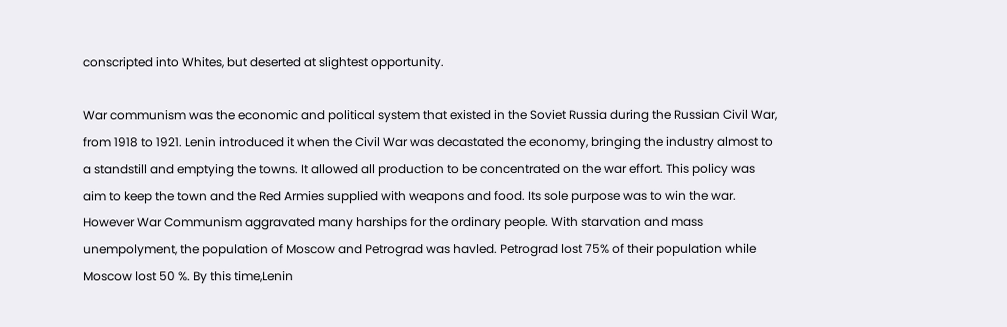conscripted into Whites, but deserted at slightest opportunity.

War communism was the economic and political system that existed in the Soviet Russia during the Russian Civil War, from 1918 to 1921. Lenin introduced it when the Civil War was decastated the economy, bringing the industry almost to a standstill and emptying the towns. It allowed all production to be concentrated on the war effort. This policy was aim to keep the town and the Red Armies supplied with weapons and food. Its sole purpose was to win the war. However War Communism aggravated many harships for the ordinary people. With starvation and mass unempolyment, the population of Moscow and Petrograd was havled. Petrograd lost 75% of their population while Moscow lost 50 %. By this time,Lenin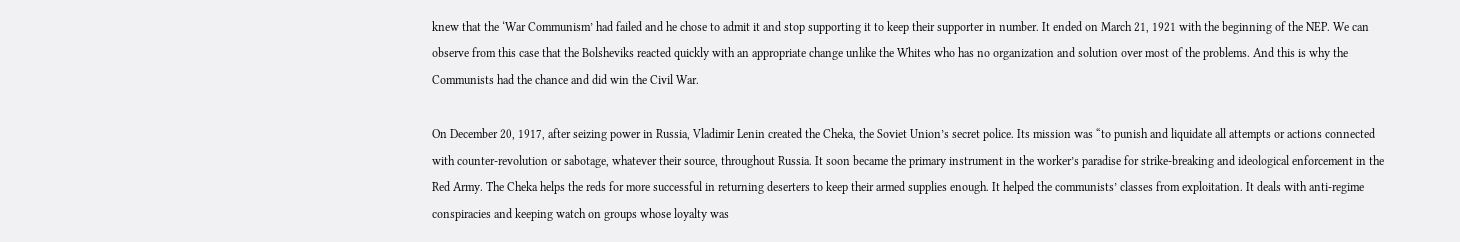knew that the ‘War Communism’ had failed and he chose to admit it and stop supporting it to keep their supporter in number. It ended on March 21, 1921 with the beginning of the NEP. We can observe from this case that the Bolsheviks reacted quickly with an appropriate change unlike the Whites who has no organization and solution over most of the problems. And this is why the Communists had the chance and did win the Civil War.

On December 20, 1917, after seizing power in Russia, Vladimir Lenin created the Cheka, the Soviet Union’s secret police. Its mission was “to punish and liquidate all attempts or actions connected with counter-revolution or sabotage, whatever their source, throughout Russia. It soon became the primary instrument in the worker’s paradise for strike-breaking and ideological enforcement in the Red Army. The Cheka helps the reds for more successful in returning deserters to keep their armed supplies enough. It helped the communists’ classes from exploitation. It deals with anti-regime conspiracies and keeping watch on groups whose loyalty was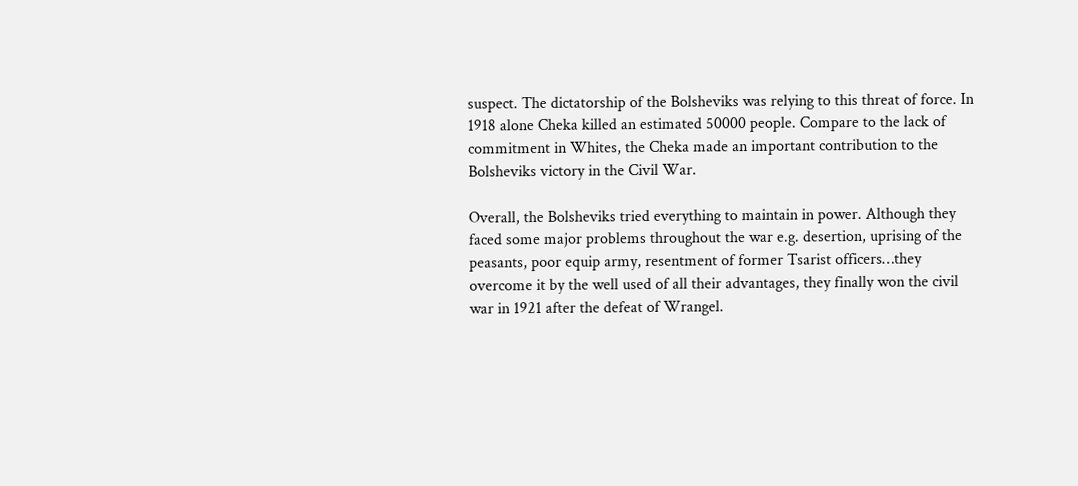suspect. The dictatorship of the Bolsheviks was relying to this threat of force. In 1918 alone Cheka killed an estimated 50000 people. Compare to the lack of commitment in Whites, the Cheka made an important contribution to the Bolsheviks victory in the Civil War.

Overall, the Bolsheviks tried everything to maintain in power. Although they faced some major problems throughout the war e.g. desertion, uprising of the peasants, poor equip army, resentment of former Tsarist officers…they overcome it by the well used of all their advantages, they finally won the civil war in 1921 after the defeat of Wrangel.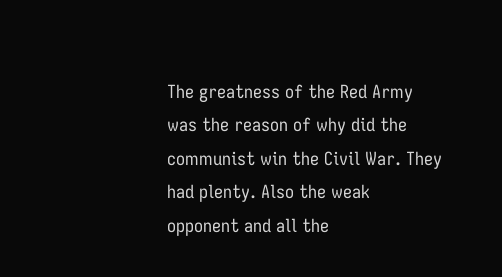The greatness of the Red Army was the reason of why did the communist win the Civil War. They had plenty. Also the weak opponent and all the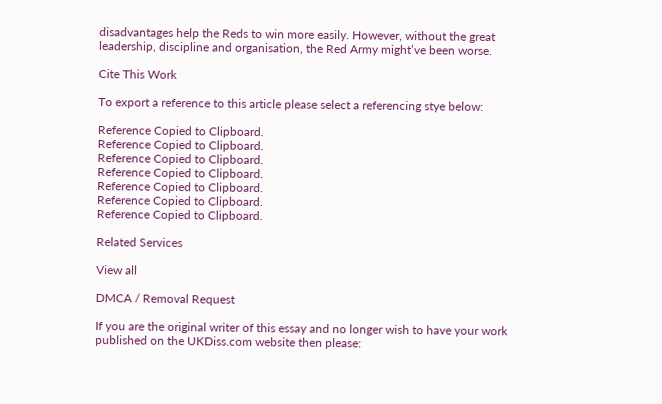disadvantages help the Reds to win more easily. However, without the great leadership, discipline and organisation, the Red Army might’ve been worse.

Cite This Work

To export a reference to this article please select a referencing stye below:

Reference Copied to Clipboard.
Reference Copied to Clipboard.
Reference Copied to Clipboard.
Reference Copied to Clipboard.
Reference Copied to Clipboard.
Reference Copied to Clipboard.
Reference Copied to Clipboard.

Related Services

View all

DMCA / Removal Request

If you are the original writer of this essay and no longer wish to have your work published on the UKDiss.com website then please: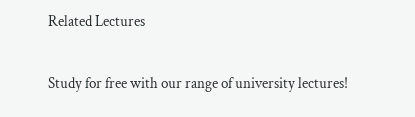Related Lectures

Study for free with our range of university lectures!